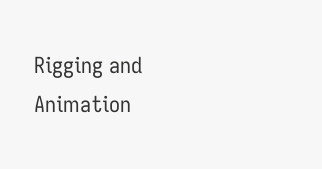Rigging and Animation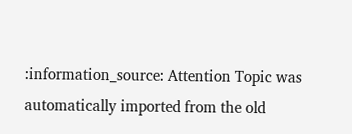:information_source: Attention Topic was automatically imported from the old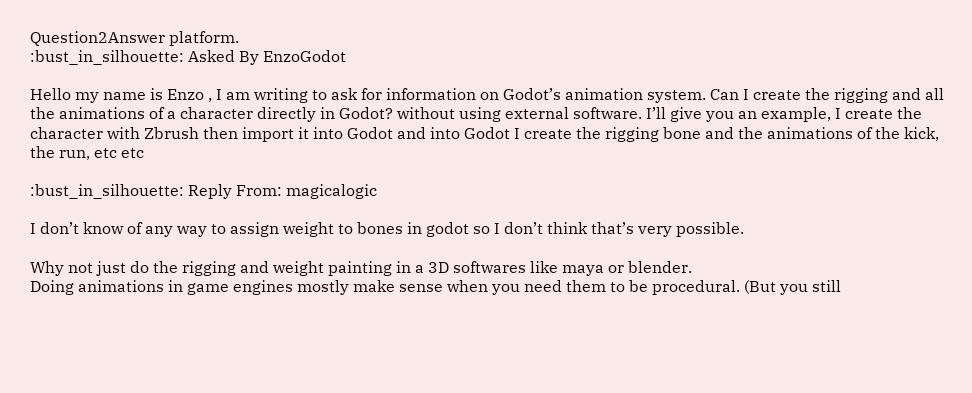Question2Answer platform.
:bust_in_silhouette: Asked By EnzoGodot

Hello my name is Enzo , I am writing to ask for information on Godot’s animation system. Can I create the rigging and all the animations of a character directly in Godot? without using external software. I’ll give you an example, I create the character with Zbrush then import it into Godot and into Godot I create the rigging bone and the animations of the kick, the run, etc etc

:bust_in_silhouette: Reply From: magicalogic

I don’t know of any way to assign weight to bones in godot so I don’t think that’s very possible.

Why not just do the rigging and weight painting in a 3D softwares like maya or blender.
Doing animations in game engines mostly make sense when you need them to be procedural. (But you still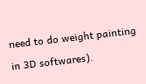need to do weight painting in 3D softwares).